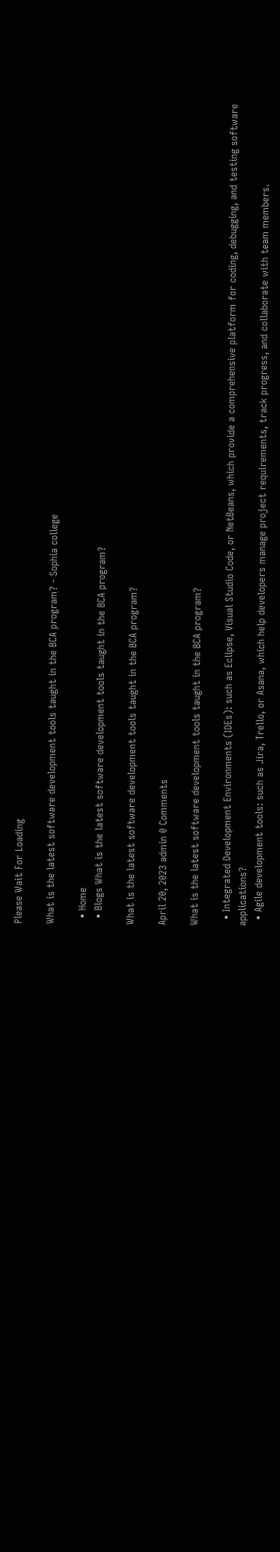Please Wait For Loading

What is the latest software development tools taught in the BCA program? - Sophia college

  • Home
  • Blogs What is the latest software development tools taught in the BCA program?

What is the latest software development tools taught in the BCA program?

April 20, 2023 admin 0 Comments

What is the latest software development tools taught in the BCA program?

  • Integrated Development Environments (IDEs): such as Eclipse, Visual Studio Code, or NetBeans, which provide a comprehensive platform for coding, debugging, and testing software applications?
  • Agile development tools: such as Jira, Trello, or Asana, which help developers manage project requirements, track progress, and collaborate with team members.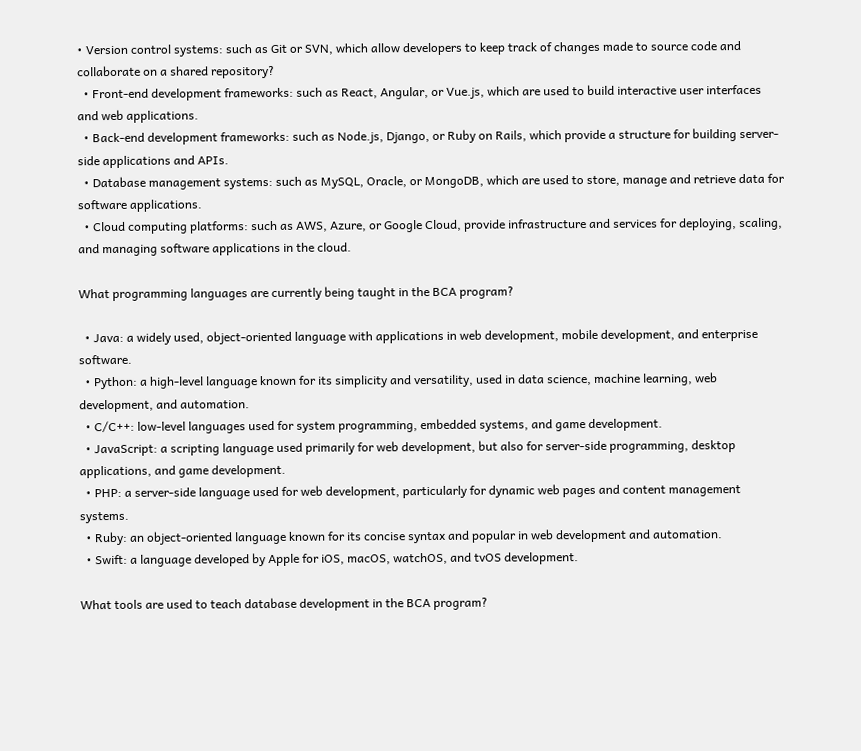• Version control systems: such as Git or SVN, which allow developers to keep track of changes made to source code and collaborate on a shared repository?
  • Front-end development frameworks: such as React, Angular, or Vue.js, which are used to build interactive user interfaces and web applications.
  • Back-end development frameworks: such as Node.js, Django, or Ruby on Rails, which provide a structure for building server-side applications and APIs.
  • Database management systems: such as MySQL, Oracle, or MongoDB, which are used to store, manage and retrieve data for software applications.
  • Cloud computing platforms: such as AWS, Azure, or Google Cloud, provide infrastructure and services for deploying, scaling, and managing software applications in the cloud.

What programming languages are currently being taught in the BCA program?

  • Java: a widely used, object-oriented language with applications in web development, mobile development, and enterprise software.
  • Python: a high-level language known for its simplicity and versatility, used in data science, machine learning, web development, and automation.
  • C/C++: low-level languages used for system programming, embedded systems, and game development.
  • JavaScript: a scripting language used primarily for web development, but also for server-side programming, desktop applications, and game development.
  • PHP: a server-side language used for web development, particularly for dynamic web pages and content management systems.
  • Ruby: an object-oriented language known for its concise syntax and popular in web development and automation.
  • Swift: a language developed by Apple for iOS, macOS, watchOS, and tvOS development.

What tools are used to teach database development in the BCA program?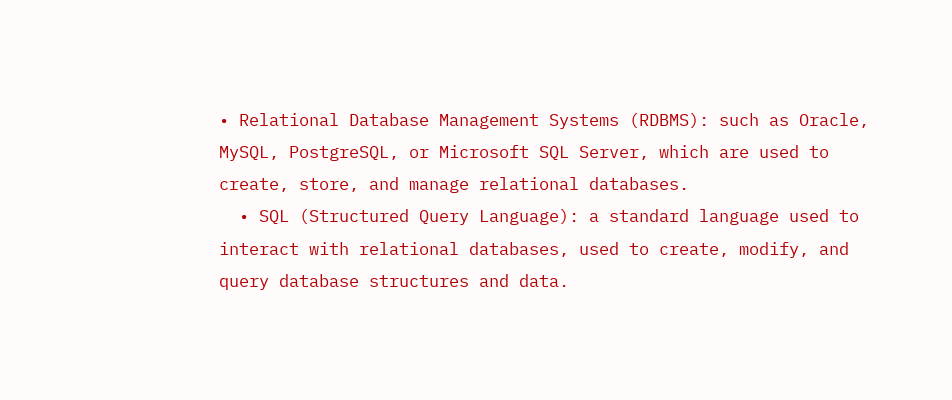• Relational Database Management Systems (RDBMS): such as Oracle, MySQL, PostgreSQL, or Microsoft SQL Server, which are used to create, store, and manage relational databases.
  • SQL (Structured Query Language): a standard language used to interact with relational databases, used to create, modify, and query database structures and data.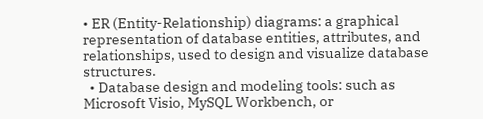• ER (Entity-Relationship) diagrams: a graphical representation of database entities, attributes, and relationships, used to design and visualize database structures.
  • Database design and modeling tools: such as Microsoft Visio, MySQL Workbench, or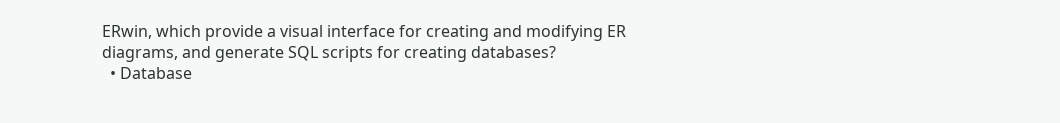ERwin, which provide a visual interface for creating and modifying ER diagrams, and generate SQL scripts for creating databases?
  • Database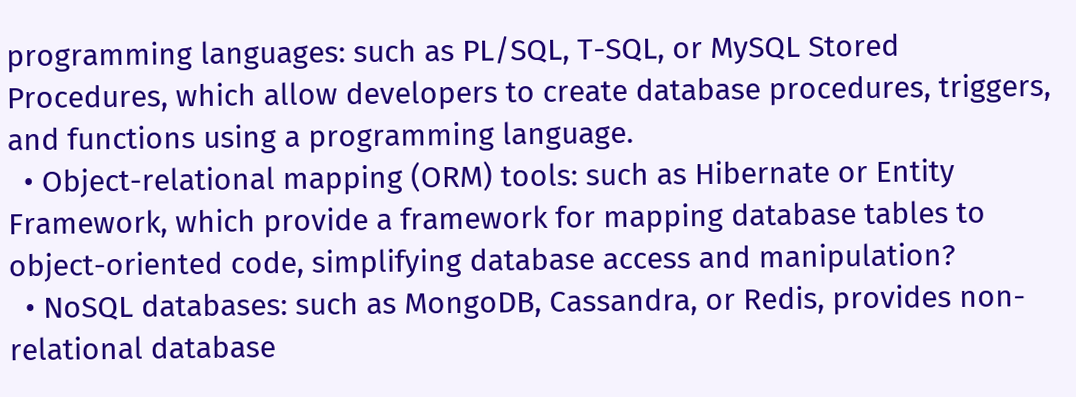programming languages: such as PL/SQL, T-SQL, or MySQL Stored Procedures, which allow developers to create database procedures, triggers, and functions using a programming language.
  • Object-relational mapping (ORM) tools: such as Hibernate or Entity Framework, which provide a framework for mapping database tables to object-oriented code, simplifying database access and manipulation?
  • NoSQL databases: such as MongoDB, Cassandra, or Redis, provides non-relational database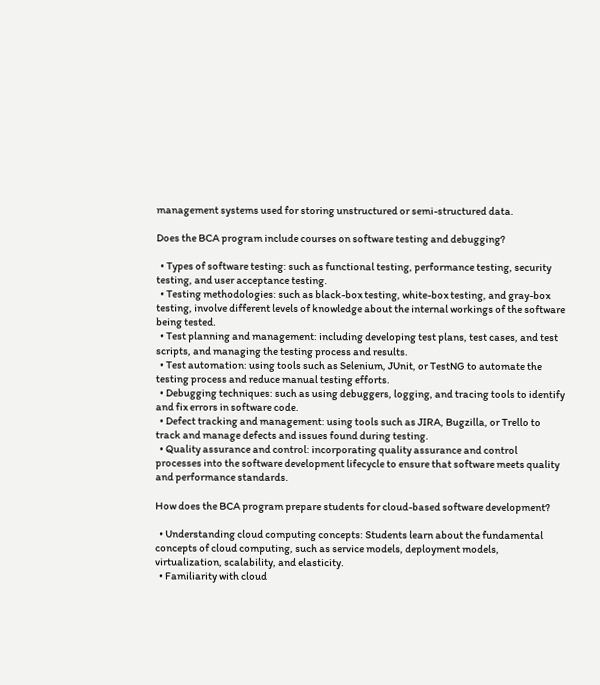management systems used for storing unstructured or semi-structured data.

Does the BCA program include courses on software testing and debugging?

  • Types of software testing: such as functional testing, performance testing, security testing, and user acceptance testing.
  • Testing methodologies: such as black-box testing, white-box testing, and gray-box testing, involve different levels of knowledge about the internal workings of the software being tested.
  • Test planning and management: including developing test plans, test cases, and test scripts, and managing the testing process and results.
  • Test automation: using tools such as Selenium, JUnit, or TestNG to automate the testing process and reduce manual testing efforts.
  • Debugging techniques: such as using debuggers, logging, and tracing tools to identify and fix errors in software code.
  • Defect tracking and management: using tools such as JIRA, Bugzilla, or Trello to track and manage defects and issues found during testing.
  • Quality assurance and control: incorporating quality assurance and control processes into the software development lifecycle to ensure that software meets quality and performance standards.

How does the BCA program prepare students for cloud-based software development?

  • Understanding cloud computing concepts: Students learn about the fundamental concepts of cloud computing, such as service models, deployment models, virtualization, scalability, and elasticity.
  • Familiarity with cloud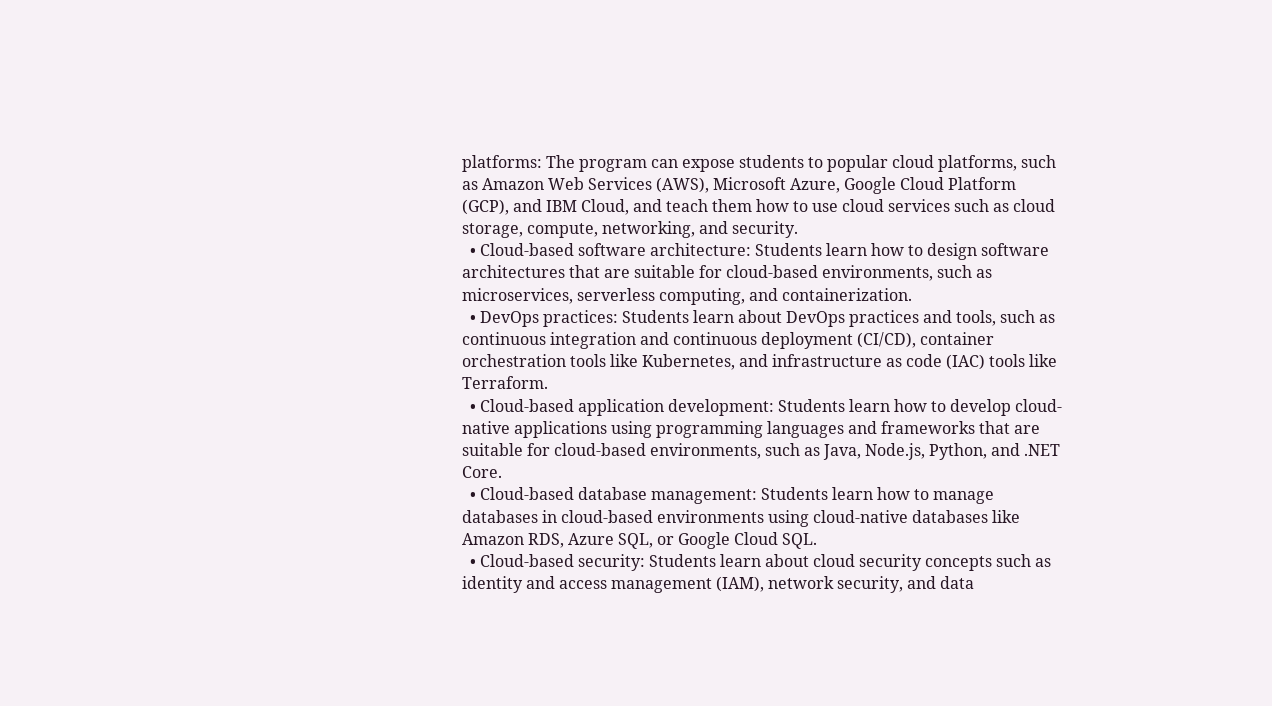platforms: The program can expose students to popular cloud platforms, such as Amazon Web Services (AWS), Microsoft Azure, Google Cloud Platform (GCP), and IBM Cloud, and teach them how to use cloud services such as cloud storage, compute, networking, and security.
  • Cloud-based software architecture: Students learn how to design software architectures that are suitable for cloud-based environments, such as microservices, serverless computing, and containerization.
  • DevOps practices: Students learn about DevOps practices and tools, such as continuous integration and continuous deployment (CI/CD), container orchestration tools like Kubernetes, and infrastructure as code (IAC) tools like Terraform.
  • Cloud-based application development: Students learn how to develop cloud-native applications using programming languages and frameworks that are suitable for cloud-based environments, such as Java, Node.js, Python, and .NET Core.
  • Cloud-based database management: Students learn how to manage databases in cloud-based environments using cloud-native databases like Amazon RDS, Azure SQL, or Google Cloud SQL.
  • Cloud-based security: Students learn about cloud security concepts such as identity and access management (IAM), network security, and data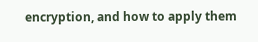encryption, and how to apply them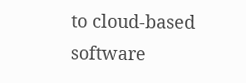to cloud-based software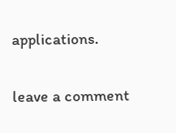applications.

leave a comment